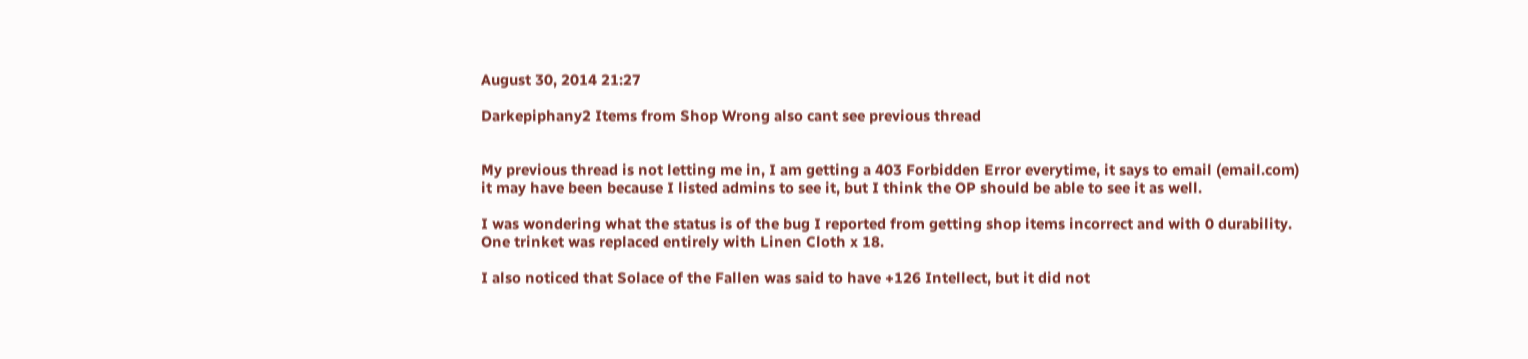August 30, 2014 21:27

Darkepiphany2 Items from Shop Wrong also cant see previous thread


My previous thread is not letting me in, I am getting a 403 Forbidden Error everytime, it says to email (email.com) it may have been because I listed admins to see it, but I think the OP should be able to see it as well.

I was wondering what the status is of the bug I reported from getting shop items incorrect and with 0 durability. One trinket was replaced entirely with Linen Cloth x 18.

I also noticed that Solace of the Fallen was said to have +126 Intellect, but it did not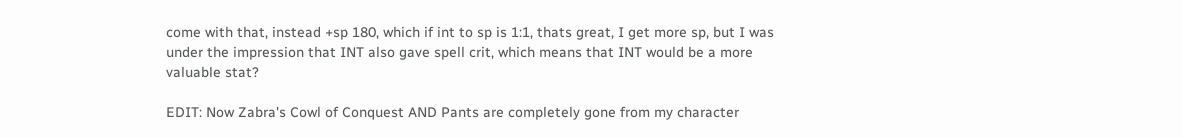come with that, instead +sp 180, which if int to sp is 1:1, thats great, I get more sp, but I was under the impression that INT also gave spell crit, which means that INT would be a more valuable stat?

EDIT: Now Zabra's Cowl of Conquest AND Pants are completely gone from my character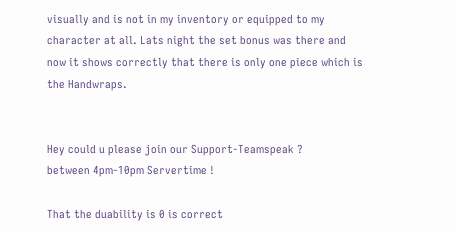visually and is not in my inventory or equipped to my character at all. Lats night the set bonus was there and now it shows correctly that there is only one piece which is the Handwraps.


Hey could u please join our Support-Teamspeak ?
between 4pm-10pm Servertime !

That the duability is 0 is correct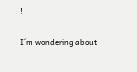!

I´m wondering about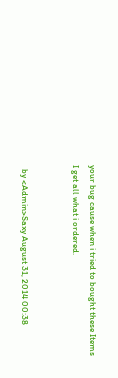your bug cause when i tried to bought these Items
I get all what i ordered.


  by <Admin>Saxy August 31, 2014 00:38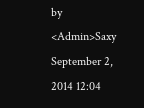by <Admin>Saxy September 2, 2014 12:04